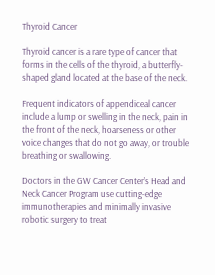Thyroid Cancer

Thyroid cancer is a rare type of cancer that forms in the cells of the thyroid, a butterfly-shaped gland located at the base of the neck.

Frequent indicators of appendiceal cancer include a lump or swelling in the neck, pain in the front of the neck, hoarseness or other voice changes that do not go away, or trouble breathing or swallowing.

Doctors in the GW Cancer Center’s Head and Neck Cancer Program use cutting-edge immunotherapies and minimally invasive robotic surgery to treat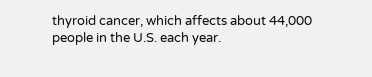thyroid cancer, which affects about 44,000 people in the U.S. each year.